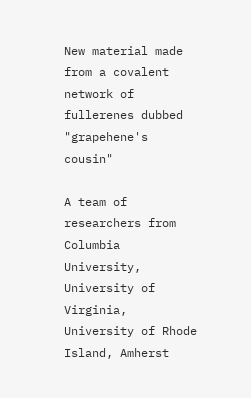New material made from a covalent network of fullerenes dubbed "grapehene's cousin"

A team of researchers from Columbia University, University of Virginia, University of Rhode Island, Amherst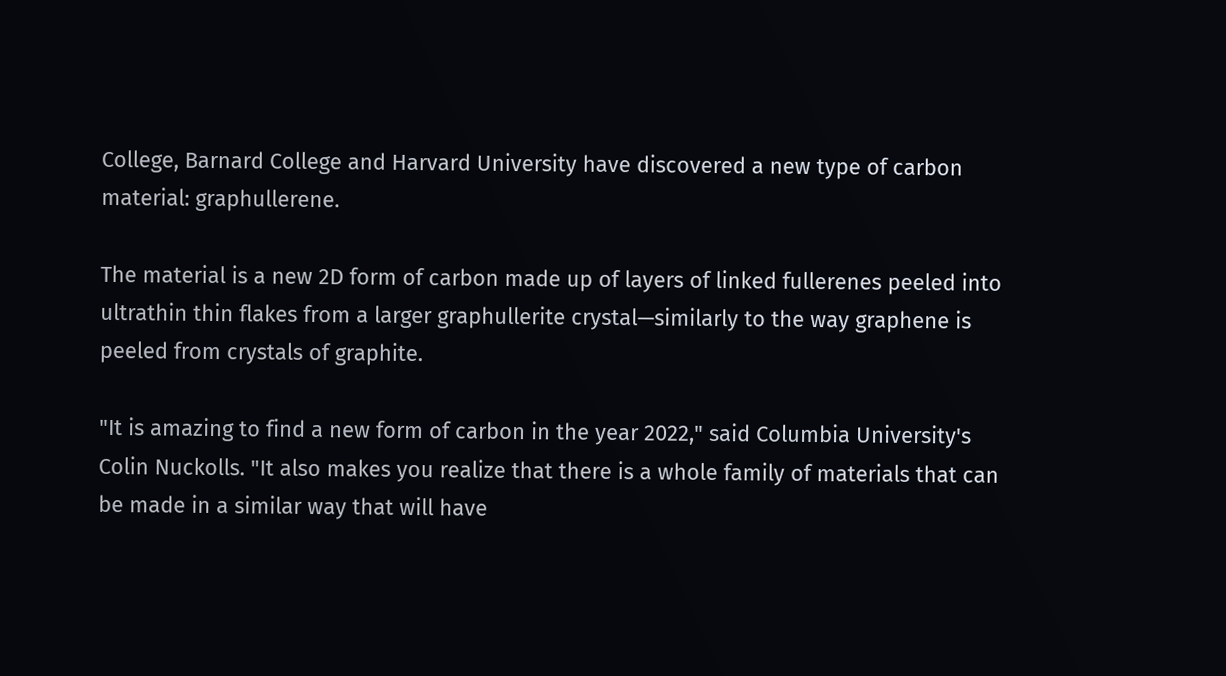College, Barnard College and Harvard University have discovered a new type of carbon material: graphullerene.

The material is a new 2D form of carbon made up of layers of linked fullerenes peeled into ultrathin thin flakes from a larger graphullerite crystal—similarly to the way graphene is peeled from crystals of graphite.

"It is amazing to find a new form of carbon in the year 2022," said Columbia University's Colin Nuckolls. "It also makes you realize that there is a whole family of materials that can be made in a similar way that will have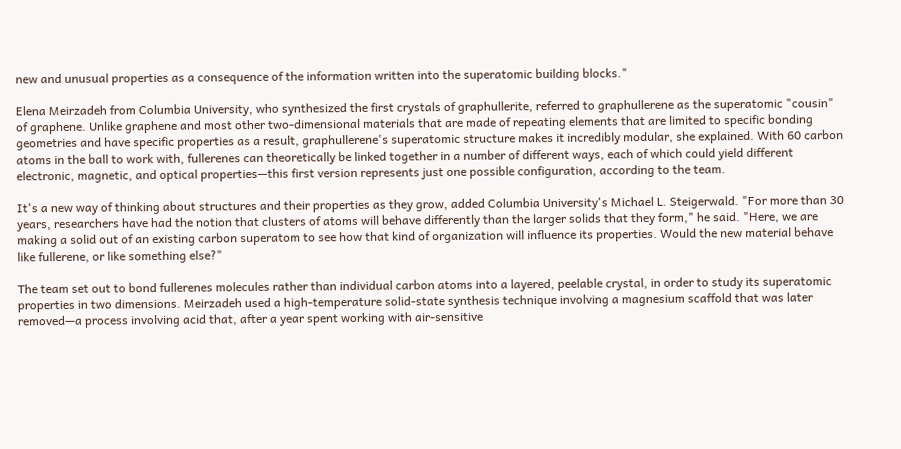new and unusual properties as a consequence of the information written into the superatomic building blocks."

Elena Meirzadeh from Columbia University, who synthesized the first crystals of graphullerite, referred to graphullerene as the superatomic "cousin" of graphene. Unlike graphene and most other two-dimensional materials that are made of repeating elements that are limited to specific bonding geometries and have specific properties as a result, graphullerene's superatomic structure makes it incredibly modular, she explained. With 60 carbon atoms in the ball to work with, fullerenes can theoretically be linked together in a number of different ways, each of which could yield different electronic, magnetic, and optical properties—this first version represents just one possible configuration, according to the team.

It's a new way of thinking about structures and their properties as they grow, added Columbia University's Michael L. Steigerwald. "For more than 30 years, researchers have had the notion that clusters of atoms will behave differently than the larger solids that they form," he said. "Here, we are making a solid out of an existing carbon superatom to see how that kind of organization will influence its properties. Would the new material behave like fullerene, or like something else?"

The team set out to bond fullerenes molecules rather than individual carbon atoms into a layered, peelable crystal, in order to study its superatomic properties in two dimensions. Meirzadeh used a high-temperature solid-state synthesis technique involving a magnesium scaffold that was later removed—a process involving acid that, after a year spent working with air-sensitive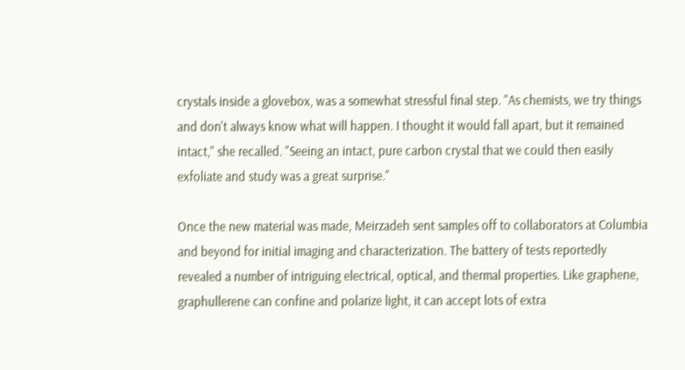crystals inside a glovebox, was a somewhat stressful final step. "As chemists, we try things and don't always know what will happen. I thought it would fall apart, but it remained intact," she recalled. "Seeing an intact, pure carbon crystal that we could then easily exfoliate and study was a great surprise."

Once the new material was made, Meirzadeh sent samples off to collaborators at Columbia and beyond for initial imaging and characterization. The battery of tests reportedly revealed a number of intriguing electrical, optical, and thermal properties. Like graphene, graphullerene can confine and polarize light, it can accept lots of extra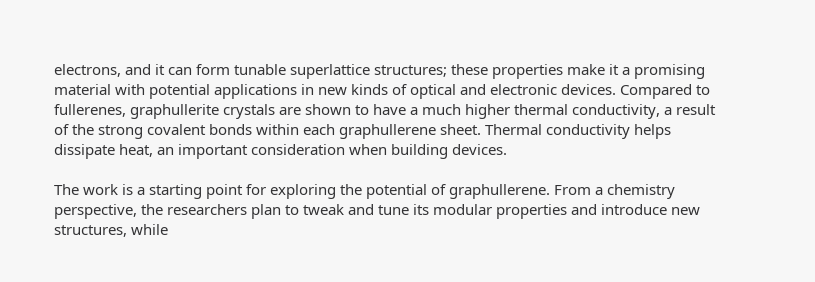electrons, and it can form tunable superlattice structures; these properties make it a promising material with potential applications in new kinds of optical and electronic devices. Compared to fullerenes, graphullerite crystals are shown to have a much higher thermal conductivity, a result of the strong covalent bonds within each graphullerene sheet. Thermal conductivity helps dissipate heat, an important consideration when building devices.

The work is a starting point for exploring the potential of graphullerene. From a chemistry perspective, the researchers plan to tweak and tune its modular properties and introduce new structures, while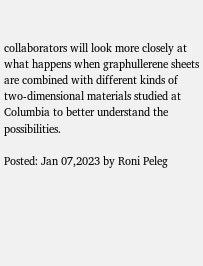collaborators will look more closely at what happens when graphullerene sheets are combined with different kinds of two-dimensional materials studied at Columbia to better understand the possibilities.

Posted: Jan 07,2023 by Roni Peleg